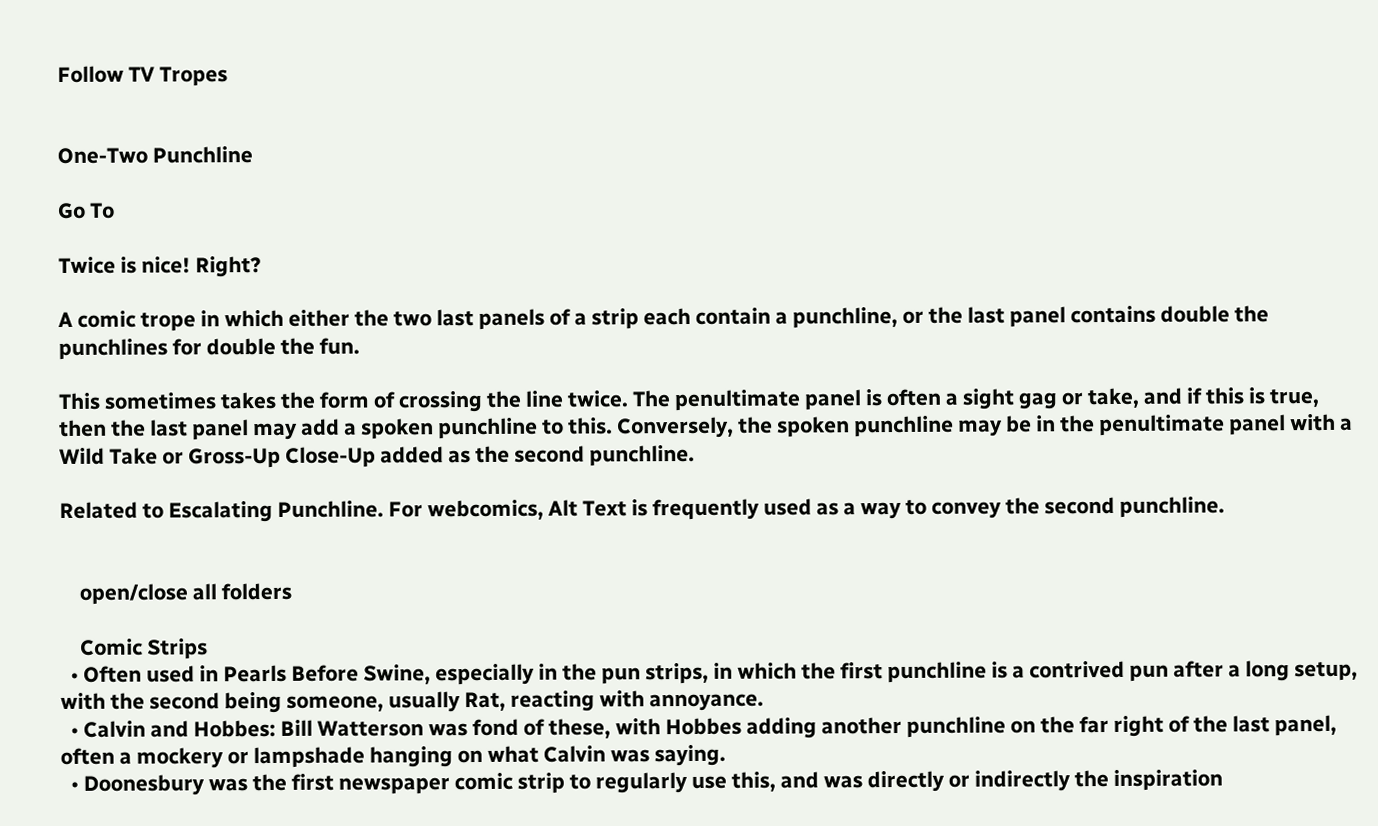Follow TV Tropes


One-Two Punchline

Go To

Twice is nice! Right?

A comic trope in which either the two last panels of a strip each contain a punchline, or the last panel contains double the punchlines for double the fun.

This sometimes takes the form of crossing the line twice. The penultimate panel is often a sight gag or take, and if this is true, then the last panel may add a spoken punchline to this. Conversely, the spoken punchline may be in the penultimate panel with a Wild Take or Gross-Up Close-Up added as the second punchline.

Related to Escalating Punchline. For webcomics, Alt Text is frequently used as a way to convey the second punchline.


    open/close all folders

    Comic Strips
  • Often used in Pearls Before Swine, especially in the pun strips, in which the first punchline is a contrived pun after a long setup, with the second being someone, usually Rat, reacting with annoyance.
  • Calvin and Hobbes: Bill Watterson was fond of these, with Hobbes adding another punchline on the far right of the last panel, often a mockery or lampshade hanging on what Calvin was saying.
  • Doonesbury was the first newspaper comic strip to regularly use this, and was directly or indirectly the inspiration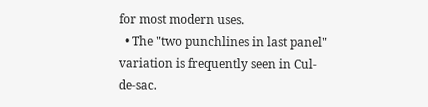for most modern uses.
  • The "two punchlines in last panel" variation is frequently seen in Cul-de-sac.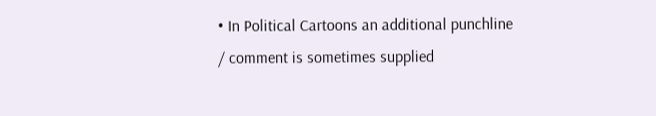• In Political Cartoons an additional punchline / comment is sometimes supplied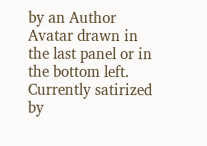by an Author Avatar drawn in the last panel or in the bottom left. Currently satirized by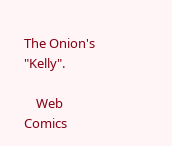The Onion's "Kelly".

    Web Comics